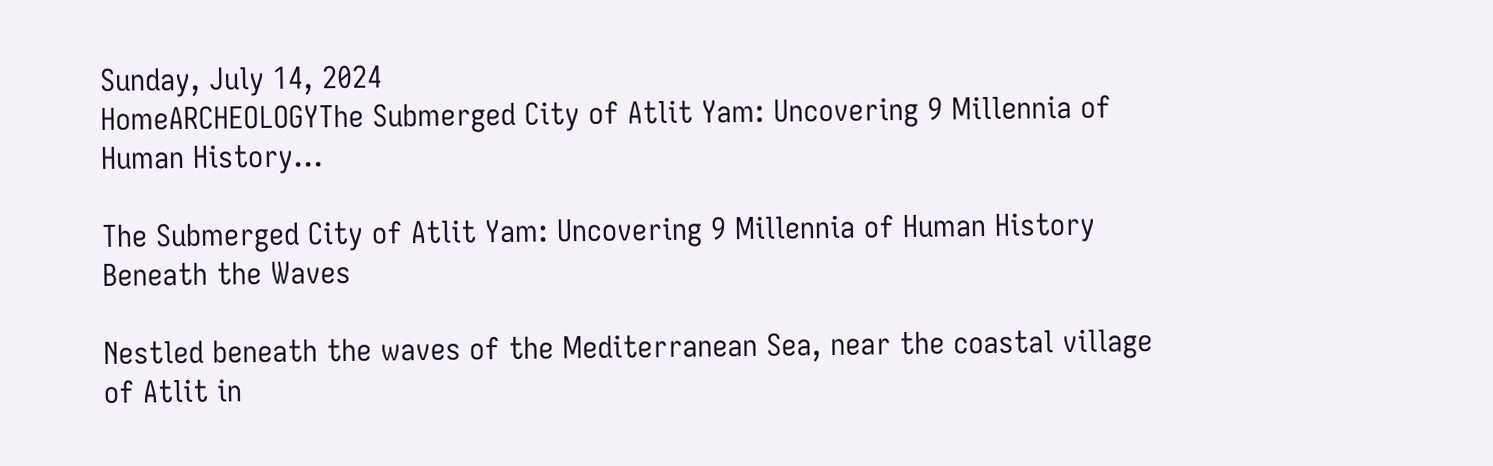Sunday, July 14, 2024
HomeARCHEOLOGYThe Submerged City of Atlit Yam: Uncovering 9 Millennia of Human History...

The Submerged City of Atlit Yam: Uncovering 9 Millennia of Human History Beneath the Waves

Nestled beneath the waves of the Mediterranean Sea, near the coastal village of Atlit in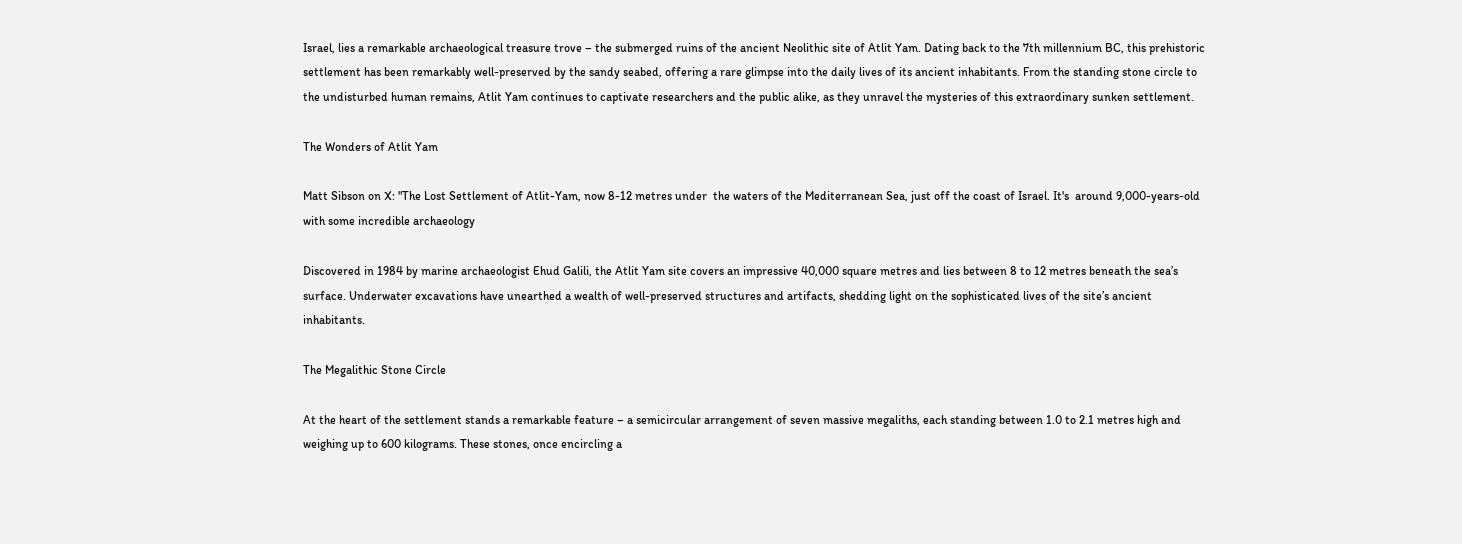Israel, lies a remarkable archaeological treasure trove – the submerged ruins of the ancient Neolithic site of Atlit Yam. Dating back to the 7th millennium BC, this prehistoric settlement has been remarkably well-preserved by the sandy seabed, offering a rare glimpse into the daily lives of its ancient inhabitants. From the standing stone circle to the undisturbed human remains, Atlit Yam continues to captivate researchers and the public alike, as they unravel the mysteries of this extraordinary sunken settlement.

The Wonders of Atlit Yam

Matt Sibson on X: "The Lost Settlement of Atlit-Yam, now 8-12 metres under  the waters of the Mediterranean Sea, just off the coast of Israel. It's  around 9,000-years-old with some incredible archaeology

Discovered in 1984 by marine archaeologist Ehud Galili, the Atlit Yam site covers an impressive 40,000 square metres and lies between 8 to 12 metres beneath the sea’s surface. Underwater excavations have unearthed a wealth of well-preserved structures and artifacts, shedding light on the sophisticated lives of the site’s ancient inhabitants.

The Megalithic Stone Circle

At the heart of the settlement stands a remarkable feature – a semicircular arrangement of seven massive megaliths, each standing between 1.0 to 2.1 metres high and weighing up to 600 kilograms. These stones, once encircling a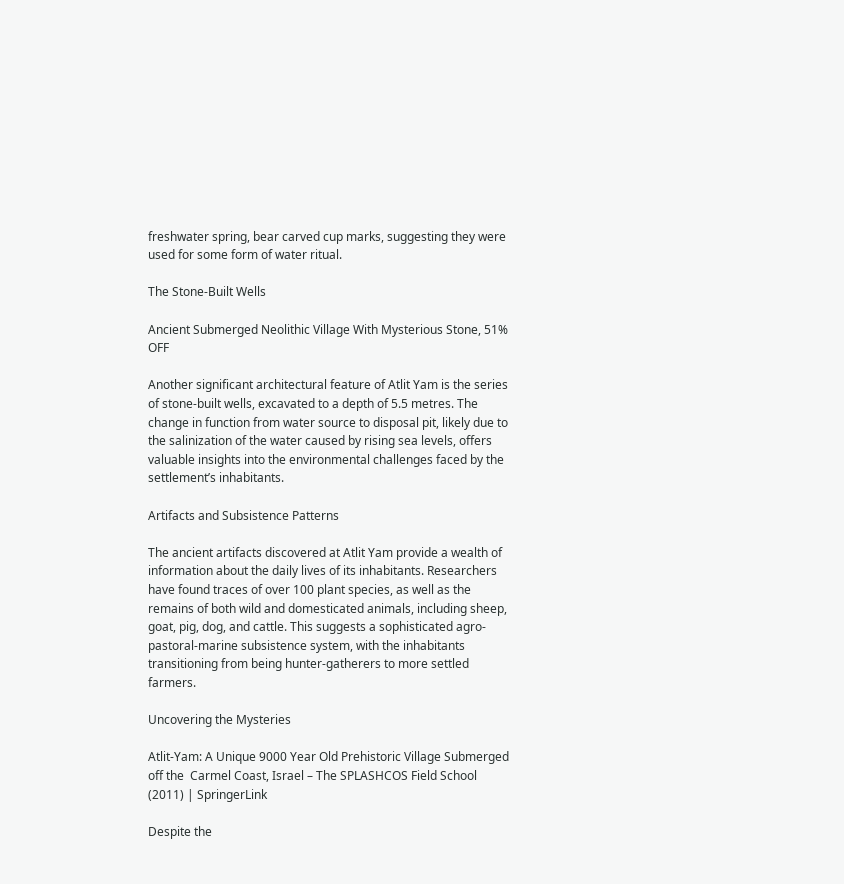freshwater spring, bear carved cup marks, suggesting they were used for some form of water ritual.

The Stone-Built Wells

Ancient Submerged Neolithic Village With Mysterious Stone, 51% OFF

Another significant architectural feature of Atlit Yam is the series of stone-built wells, excavated to a depth of 5.5 metres. The change in function from water source to disposal pit, likely due to the salinization of the water caused by rising sea levels, offers valuable insights into the environmental challenges faced by the settlement’s inhabitants.

Artifacts and Subsistence Patterns

The ancient artifacts discovered at Atlit Yam provide a wealth of information about the daily lives of its inhabitants. Researchers have found traces of over 100 plant species, as well as the remains of both wild and domesticated animals, including sheep, goat, pig, dog, and cattle. This suggests a sophisticated agro-pastoral-marine subsistence system, with the inhabitants transitioning from being hunter-gatherers to more settled farmers.

Uncovering the Mysteries

Atlit-Yam: A Unique 9000 Year Old Prehistoric Village Submerged off the  Carmel Coast, Israel – The SPLASHCOS Field School (2011) | SpringerLink

Despite the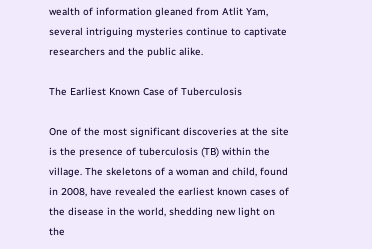wealth of information gleaned from Atlit Yam, several intriguing mysteries continue to captivate researchers and the public alike.

The Earliest Known Case of Tuberculosis

One of the most significant discoveries at the site is the presence of tuberculosis (TB) within the village. The skeletons of a woman and child, found in 2008, have revealed the earliest known cases of the disease in the world, shedding new light on the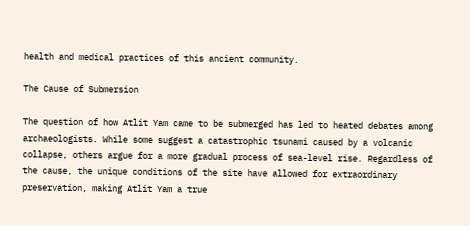health and medical practices of this ancient community.

The Cause of Submersion

The question of how Atlit Yam came to be submerged has led to heated debates among archaeologists. While some suggest a catastrophic tsunami caused by a volcanic collapse, others argue for a more gradual process of sea-level rise. Regardless of the cause, the unique conditions of the site have allowed for extraordinary preservation, making Atlit Yam a true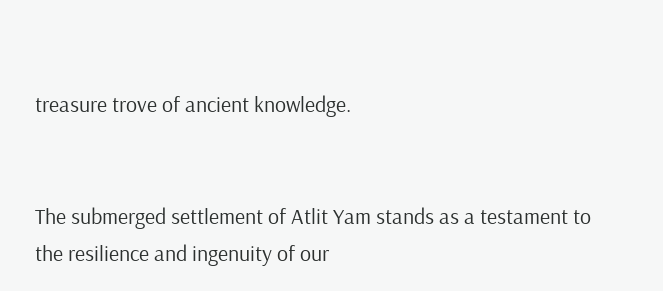treasure trove of ancient knowledge.


The submerged settlement of Atlit Yam stands as a testament to the resilience and ingenuity of our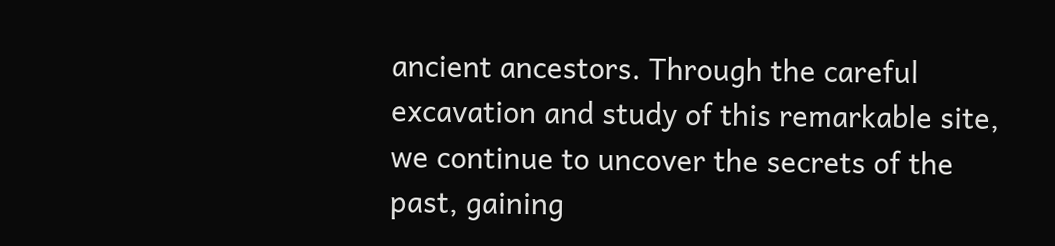ancient ancestors. Through the careful excavation and study of this remarkable site, we continue to uncover the secrets of the past, gaining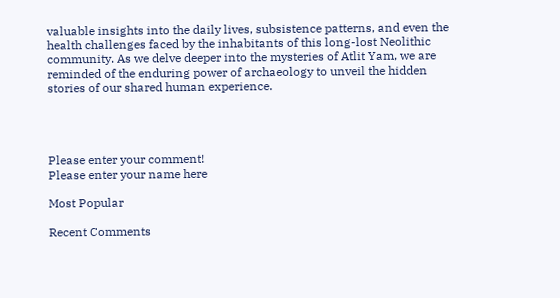valuable insights into the daily lives, subsistence patterns, and even the health challenges faced by the inhabitants of this long-lost Neolithic community. As we delve deeper into the mysteries of Atlit Yam, we are reminded of the enduring power of archaeology to unveil the hidden stories of our shared human experience.




Please enter your comment!
Please enter your name here

Most Popular

Recent Comments